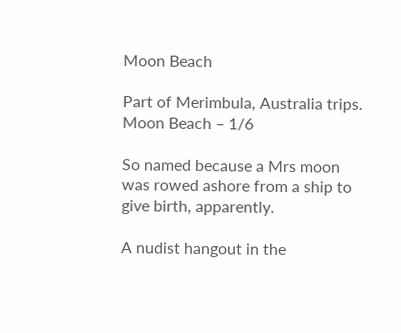Moon Beach

Part of Merimbula, Australia trips.
Moon Beach – 1/6

So named because a Mrs moon was rowed ashore from a ship to give birth, apparently.

A nudist hangout in the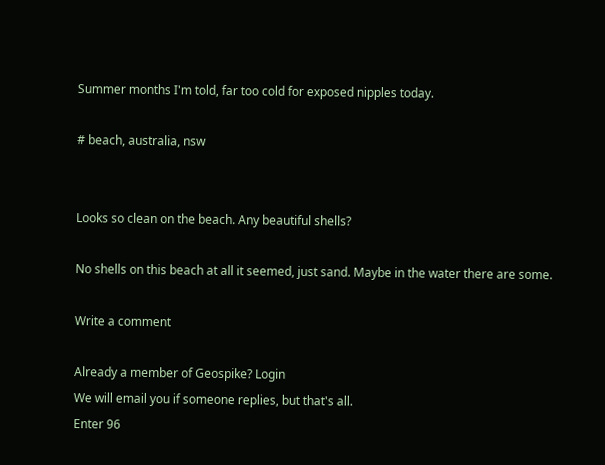Summer months I'm told, far too cold for exposed nipples today.

# beach, australia, nsw


Looks so clean on the beach. Any beautiful shells?

No shells on this beach at all it seemed, just sand. Maybe in the water there are some.

Write a comment

Already a member of Geospike? Login
We will email you if someone replies, but that's all.
Enter 96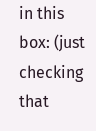in this box: (just checking that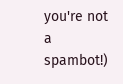you're not a spambot!)